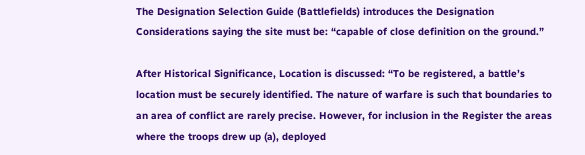The Designation Selection Guide (Battlefields) introduces the Designation Considerations saying the site must be: “capable of close definition on the ground.”

After Historical Significance, Location is discussed: “To be registered, a battle’s location must be securely identified. The nature of warfare is such that boundaries to an area of conflict are rarely precise. However, for inclusion in the Register the areas where the troops drew up (a), deployed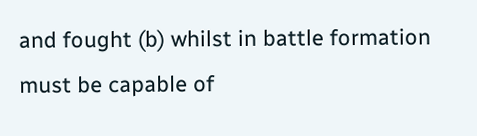and fought (b) whilst in battle formation must be capable of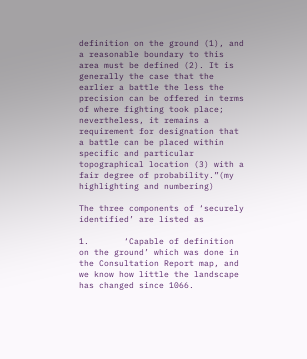definition on the ground (1), and a reasonable boundary to this area must be defined (2). It is generally the case that the earlier a battle the less the precision can be offered in terms of where fighting took place; nevertheless, it remains a requirement for designation that a battle can be placed within specific and particular topographical location (3) with a fair degree of probability.”(my highlighting and numbering)

The three components of ‘securely identified’ are listed as

1.       ‘Capable of definition on the ground’ which was done in the Consultation Report map, and we know how little the landscape has changed since 1066.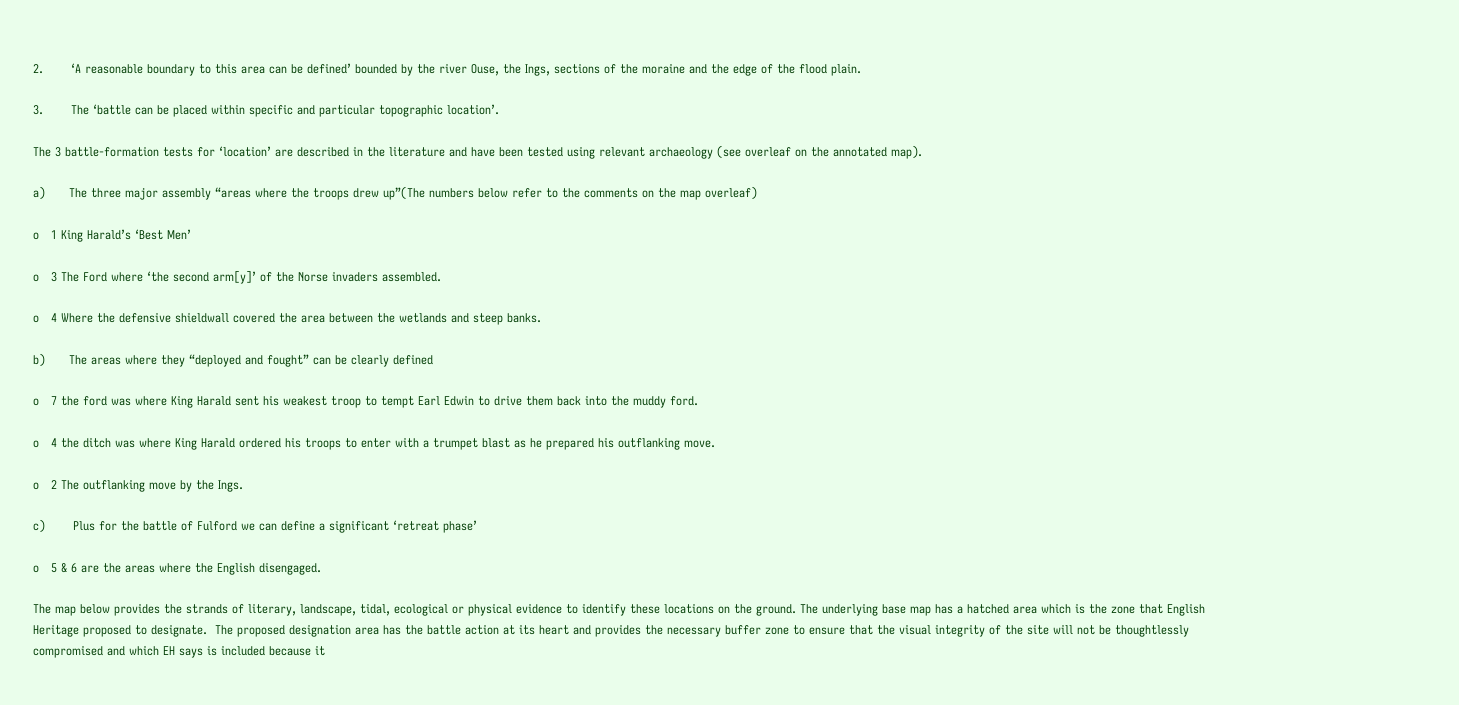2.       ‘A reasonable boundary to this area can be defined’ bounded by the river Ouse, the Ings, sections of the moraine and the edge of the flood plain.

3.       The ‘battle can be placed within specific and particular topographic location’.

The 3 battle-formation tests for ‘location’ are described in the literature and have been tested using relevant archaeology (see overleaf on the annotated map).

a)      The three major assembly “areas where the troops drew up”(The numbers below refer to the comments on the map overleaf)

o   1 King Harald’s ‘Best Men’

o   3 The Ford where ‘the second arm[y]’ of the Norse invaders assembled.

o   4 Where the defensive shieldwall covered the area between the wetlands and steep banks.

b)      The areas where they “deployed and fought” can be clearly defined

o   7 the ford was where King Harald sent his weakest troop to tempt Earl Edwin to drive them back into the muddy ford.

o   4 the ditch was where King Harald ordered his troops to enter with a trumpet blast as he prepared his outflanking move.

o   2 The outflanking move by the Ings.

c)       Plus for the battle of Fulford we can define a significant ‘retreat phase’

o   5 & 6 are the areas where the English disengaged.

The map below provides the strands of literary, landscape, tidal, ecological or physical evidence to identify these locations on the ground. The underlying base map has a hatched area which is the zone that English Heritage proposed to designate.  The proposed designation area has the battle action at its heart and provides the necessary buffer zone to ensure that the visual integrity of the site will not be thoughtlessly compromised and which EH says is included because it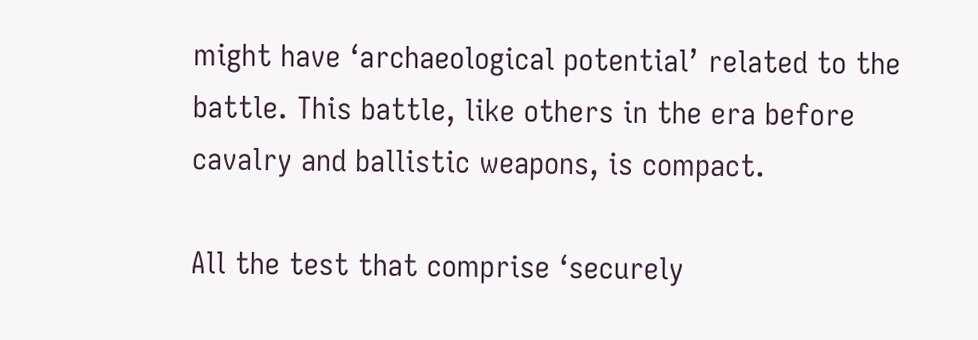might have ‘archaeological potential’ related to the battle. This battle, like others in the era before cavalry and ballistic weapons, is compact.

All the test that comprise ‘securely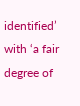identified’  with ‘a fair degree of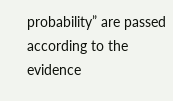probability” are passed according to the evidence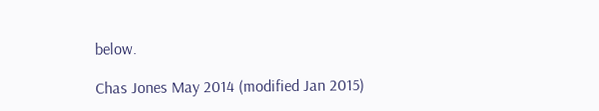below.

Chas Jones May 2014 (modified Jan 2015)